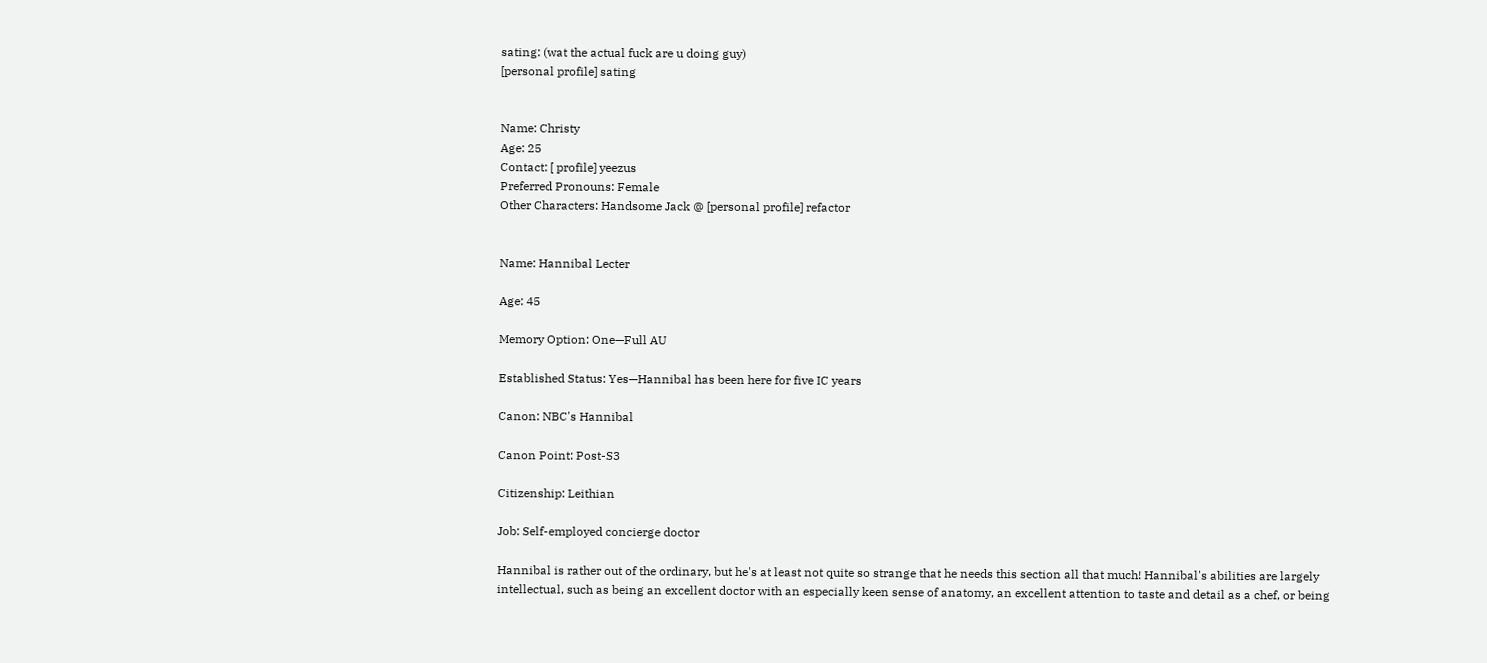sating: (wat the actual fuck are u doing guy)
[personal profile] sating


Name: Christy
Age: 25
Contact: [ profile] yeezus
Preferred Pronouns: Female
Other Characters: Handsome Jack @ [personal profile] refactor


Name: Hannibal Lecter

Age: 45

Memory Option: One—Full AU

Established Status: Yes—Hannibal has been here for five IC years

Canon: NBC's Hannibal

Canon Point: Post-S3

Citizenship: Leithian

Job: Self-employed concierge doctor

Hannibal is rather out of the ordinary, but he's at least not quite so strange that he needs this section all that much! Hannibal's abilities are largely intellectual, such as being an excellent doctor with an especially keen sense of anatomy, an excellent attention to taste and detail as a chef, or being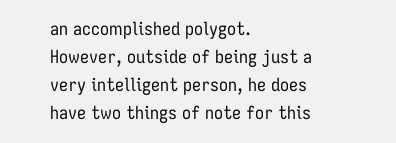an accomplished polygot. However, outside of being just a very intelligent person, he does have two things of note for this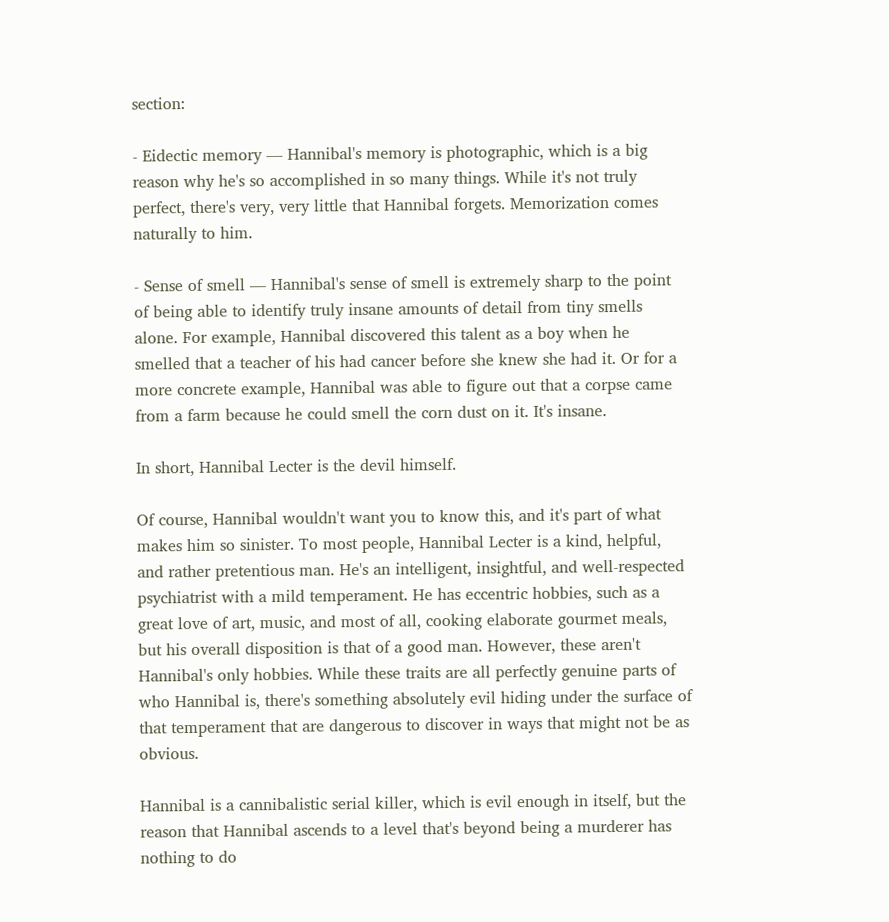section:

- Eidectic memory — Hannibal's memory is photographic, which is a big reason why he's so accomplished in so many things. While it's not truly perfect, there's very, very little that Hannibal forgets. Memorization comes naturally to him.

- Sense of smell — Hannibal's sense of smell is extremely sharp to the point of being able to identify truly insane amounts of detail from tiny smells alone. For example, Hannibal discovered this talent as a boy when he smelled that a teacher of his had cancer before she knew she had it. Or for a more concrete example, Hannibal was able to figure out that a corpse came from a farm because he could smell the corn dust on it. It's insane.

In short, Hannibal Lecter is the devil himself.

Of course, Hannibal wouldn't want you to know this, and it's part of what makes him so sinister. To most people, Hannibal Lecter is a kind, helpful, and rather pretentious man. He's an intelligent, insightful, and well-respected psychiatrist with a mild temperament. He has eccentric hobbies, such as a great love of art, music, and most of all, cooking elaborate gourmet meals, but his overall disposition is that of a good man. However, these aren't Hannibal's only hobbies. While these traits are all perfectly genuine parts of who Hannibal is, there's something absolutely evil hiding under the surface of that temperament that are dangerous to discover in ways that might not be as obvious.

Hannibal is a cannibalistic serial killer, which is evil enough in itself, but the reason that Hannibal ascends to a level that's beyond being a murderer has nothing to do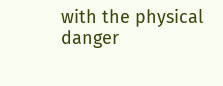with the physical danger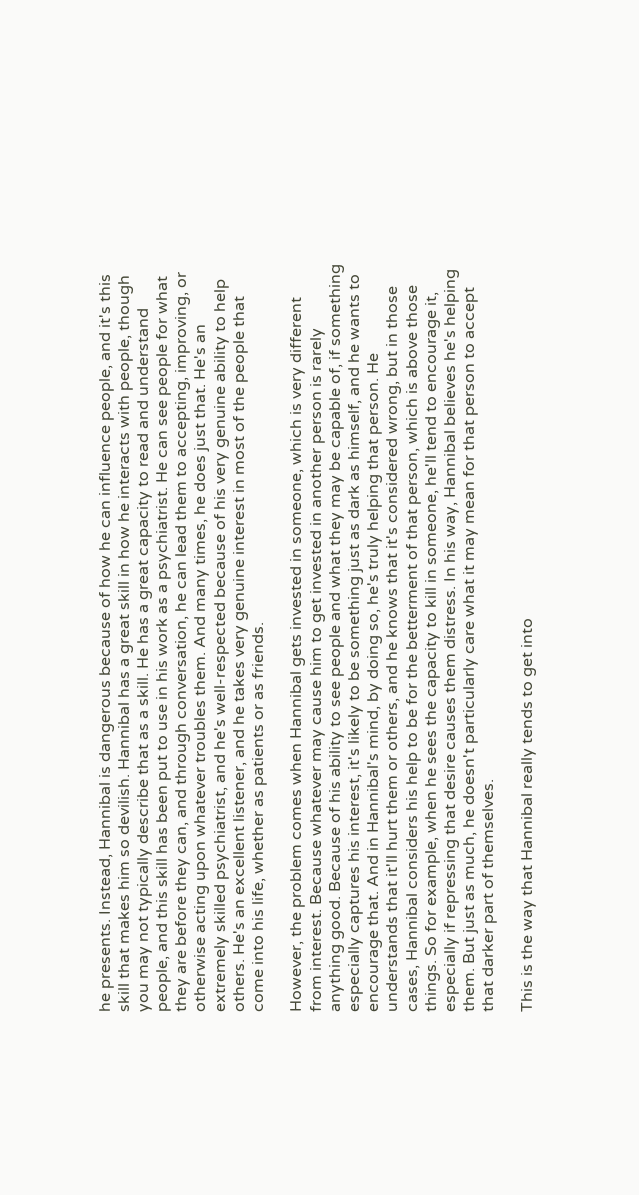he presents. Instead, Hannibal is dangerous because of how he can influence people, and it's this skill that makes him so devilish. Hannibal has a great skill in how he interacts with people, though you may not typically describe that as a skill. He has a great capacity to read and understand people, and this skill has been put to use in his work as a psychiatrist. He can see people for what they are before they can, and through conversation, he can lead them to accepting, improving, or otherwise acting upon whatever troubles them. And many times, he does just that. He's an extremely skilled psychiatrist, and he's well-respected because of his very genuine ability to help others. He's an excellent listener, and he takes very genuine interest in most of the people that come into his life, whether as patients or as friends.

However, the problem comes when Hannibal gets invested in someone, which is very different from interest. Because whatever may cause him to get invested in another person is rarely anything good. Because of his ability to see people and what they may be capable of, if something especially captures his interest, it's likely to be something just as dark as himself, and he wants to encourage that. And in Hannibal's mind, by doing so, he's truly helping that person. He understands that it'll hurt them or others, and he knows that it's considered wrong, but in those cases, Hannibal considers his help to be for the betterment of that person, which is above those things. So for example, when he sees the capacity to kill in someone, he'll tend to encourage it, especially if repressing that desire causes them distress. In his way, Hannibal believes he's helping them. But just as much, he doesn't particularly care what it may mean for that person to accept that darker part of themselves.

This is the way that Hannibal really tends to get into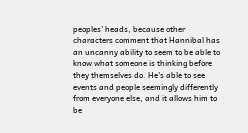peoples' heads, because other characters comment that Hannibal has an uncanny ability to seem to be able to know what someone is thinking before they themselves do. He's able to see events and people seemingly differently from everyone else, and it allows him to be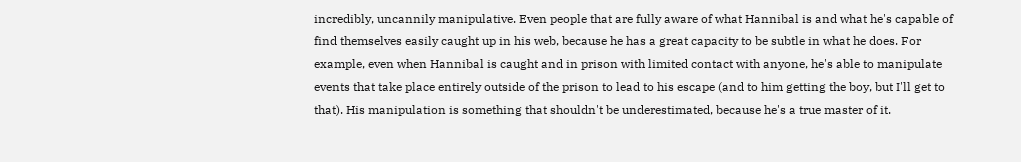incredibly, uncannily manipulative. Even people that are fully aware of what Hannibal is and what he's capable of find themselves easily caught up in his web, because he has a great capacity to be subtle in what he does. For example, even when Hannibal is caught and in prison with limited contact with anyone, he's able to manipulate events that take place entirely outside of the prison to lead to his escape (and to him getting the boy, but I'll get to that). His manipulation is something that shouldn't be underestimated, because he's a true master of it.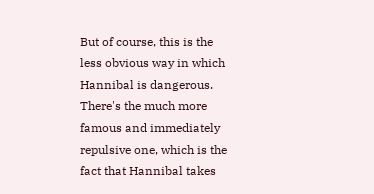But of course, this is the less obvious way in which Hannibal is dangerous. There's the much more famous and immediately repulsive one, which is the fact that Hannibal takes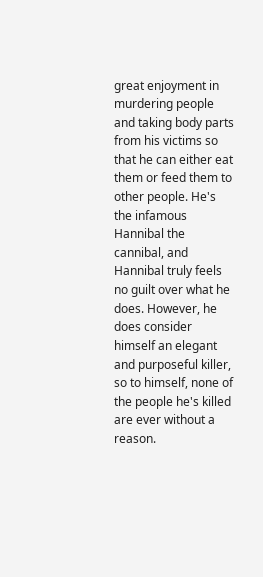great enjoyment in murdering people and taking body parts from his victims so that he can either eat them or feed them to other people. He's the infamous Hannibal the cannibal, and Hannibal truly feels no guilt over what he does. However, he does consider himself an elegant and purposeful killer, so to himself, none of the people he's killed are ever without a reason.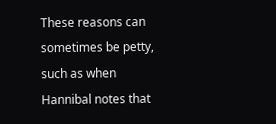These reasons can sometimes be petty, such as when Hannibal notes that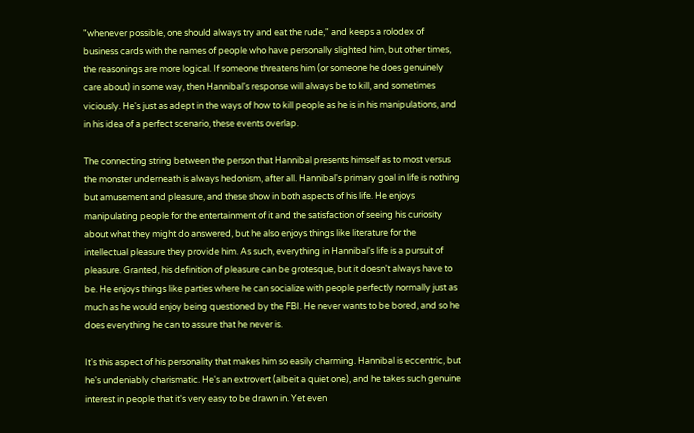"whenever possible, one should always try and eat the rude," and keeps a rolodex of business cards with the names of people who have personally slighted him, but other times, the reasonings are more logical. If someone threatens him (or someone he does genuinely care about) in some way, then Hannibal's response will always be to kill, and sometimes viciously. He's just as adept in the ways of how to kill people as he is in his manipulations, and in his idea of a perfect scenario, these events overlap.

The connecting string between the person that Hannibal presents himself as to most versus the monster underneath is always hedonism, after all. Hannibal's primary goal in life is nothing but amusement and pleasure, and these show in both aspects of his life. He enjoys manipulating people for the entertainment of it and the satisfaction of seeing his curiosity about what they might do answered, but he also enjoys things like literature for the intellectual pleasure they provide him. As such, everything in Hannibal's life is a pursuit of pleasure. Granted, his definition of pleasure can be grotesque, but it doesn't always have to be. He enjoys things like parties where he can socialize with people perfectly normally just as much as he would enjoy being questioned by the FBI. He never wants to be bored, and so he does everything he can to assure that he never is.

It's this aspect of his personality that makes him so easily charming. Hannibal is eccentric, but he's undeniably charismatic. He's an extrovert (albeit a quiet one), and he takes such genuine interest in people that it's very easy to be drawn in. Yet even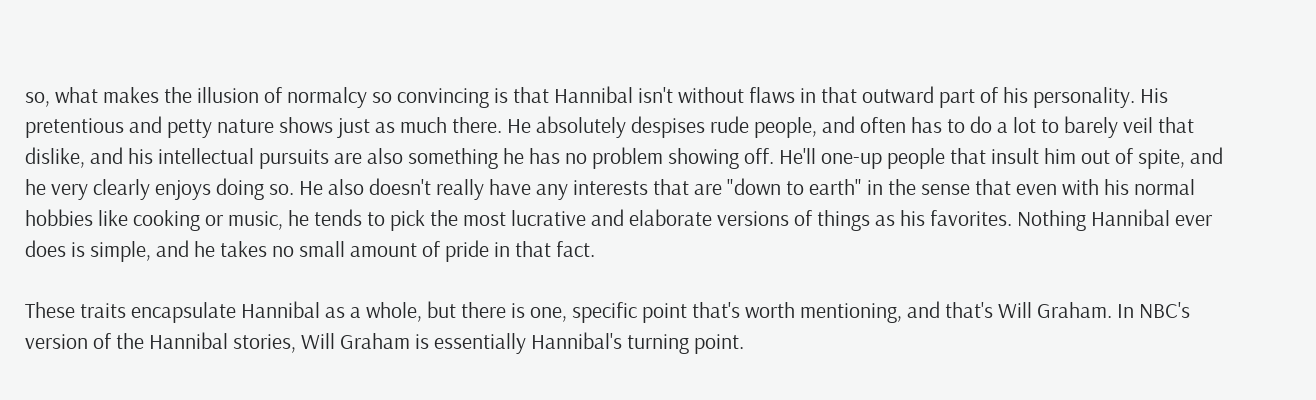so, what makes the illusion of normalcy so convincing is that Hannibal isn't without flaws in that outward part of his personality. His pretentious and petty nature shows just as much there. He absolutely despises rude people, and often has to do a lot to barely veil that dislike, and his intellectual pursuits are also something he has no problem showing off. He'll one-up people that insult him out of spite, and he very clearly enjoys doing so. He also doesn't really have any interests that are "down to earth" in the sense that even with his normal hobbies like cooking or music, he tends to pick the most lucrative and elaborate versions of things as his favorites. Nothing Hannibal ever does is simple, and he takes no small amount of pride in that fact.

These traits encapsulate Hannibal as a whole, but there is one, specific point that's worth mentioning, and that's Will Graham. In NBC's version of the Hannibal stories, Will Graham is essentially Hannibal's turning point.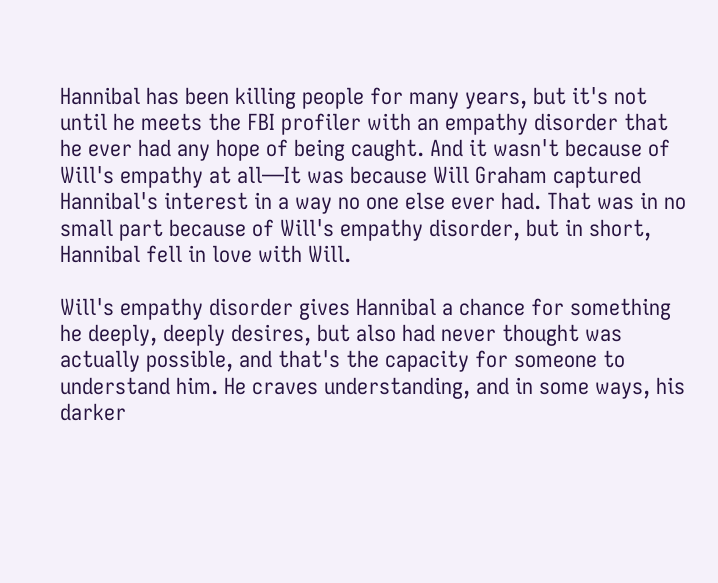Hannibal has been killing people for many years, but it's not until he meets the FBI profiler with an empathy disorder that he ever had any hope of being caught. And it wasn't because of Will's empathy at all—It was because Will Graham captured Hannibal's interest in a way no one else ever had. That was in no small part because of Will's empathy disorder, but in short, Hannibal fell in love with Will.

Will's empathy disorder gives Hannibal a chance for something he deeply, deeply desires, but also had never thought was actually possible, and that's the capacity for someone to understand him. He craves understanding, and in some ways, his darker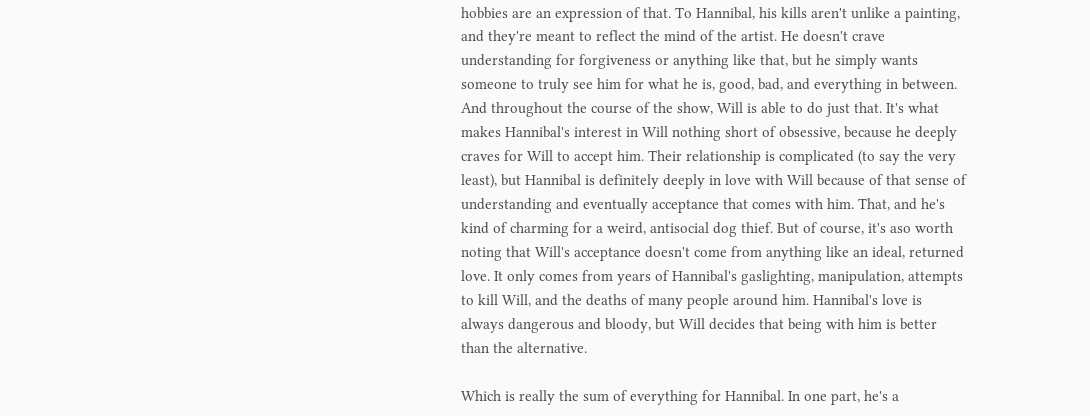hobbies are an expression of that. To Hannibal, his kills aren't unlike a painting, and they're meant to reflect the mind of the artist. He doesn't crave understanding for forgiveness or anything like that, but he simply wants someone to truly see him for what he is, good, bad, and everything in between. And throughout the course of the show, Will is able to do just that. It's what makes Hannibal's interest in Will nothing short of obsessive, because he deeply craves for Will to accept him. Their relationship is complicated (to say the very least), but Hannibal is definitely deeply in love with Will because of that sense of understanding and eventually acceptance that comes with him. That, and he's kind of charming for a weird, antisocial dog thief. But of course, it's aso worth noting that Will's acceptance doesn't come from anything like an ideal, returned love. It only comes from years of Hannibal's gaslighting, manipulation, attempts to kill Will, and the deaths of many people around him. Hannibal's love is always dangerous and bloody, but Will decides that being with him is better than the alternative.

Which is really the sum of everything for Hannibal. In one part, he's a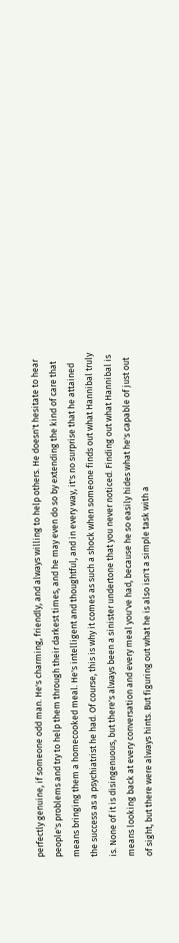perfectly genuine, if someone odd man. He's charming, friendly, and always willing to help others. He doesn't hesitate to hear people's problems and try to help them through their darkest times, and he may even do so by extending the kind of care that means bringing them a homecooked meal. He's intelligent and thoughtful, and in every way, it's no surprise that he attained the success as a psychiatrist he had. Of course, this is why it comes as such a shock when someone finds out what Hannibal truly is. None of it is disingenuous, but there's always been a sinister undertone that you never noticed. Finding out what Hannibal is means looking back at every conversation and every meal you've had, because he so easily hides what he's capable of just out of sight, but there were always hints. But figuring out what he is also isn't a simple task with a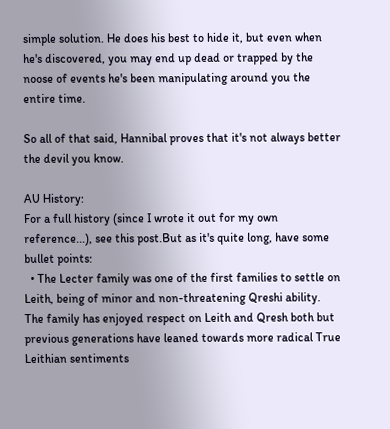simple solution. He does his best to hide it, but even when he's discovered, you may end up dead or trapped by the noose of events he's been manipulating around you the entire time.

So all of that said, Hannibal proves that it's not always better the devil you know.

AU History:
For a full history (since I wrote it out for my own reference...), see this post.But as it's quite long, have some bullet points:
  • The Lecter family was one of the first families to settle on Leith, being of minor and non-threatening Qreshi ability. The family has enjoyed respect on Leith and Qresh both but previous generations have leaned towards more radical True Leithian sentiments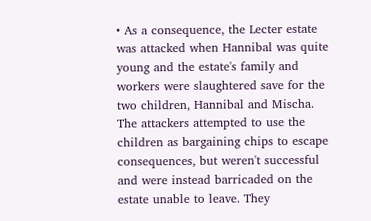• As a consequence, the Lecter estate was attacked when Hannibal was quite young and the estate's family and workers were slaughtered save for the two children, Hannibal and Mischa. The attackers attempted to use the children as bargaining chips to escape consequences, but weren't successful and were instead barricaded on the estate unable to leave. They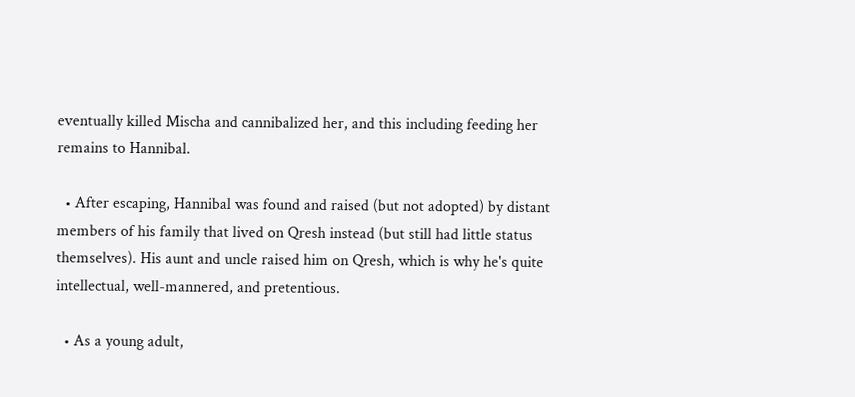eventually killed Mischa and cannibalized her, and this including feeding her remains to Hannibal.

  • After escaping, Hannibal was found and raised (but not adopted) by distant members of his family that lived on Qresh instead (but still had little status themselves). His aunt and uncle raised him on Qresh, which is why he's quite intellectual, well-mannered, and pretentious.

  • As a young adult,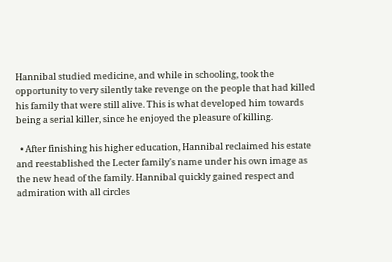Hannibal studied medicine, and while in schooling, took the opportunity to very silently take revenge on the people that had killed his family that were still alive. This is what developed him towards being a serial killer, since he enjoyed the pleasure of killing.

  • After finishing his higher education, Hannibal reclaimed his estate and reestablished the Lecter family's name under his own image as the new head of the family. Hannibal quickly gained respect and admiration with all circles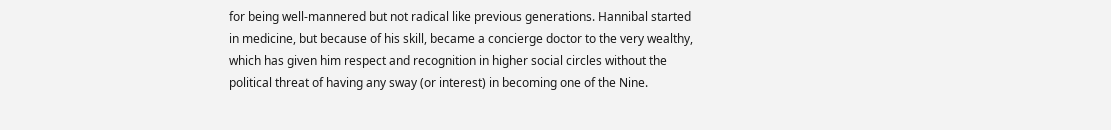for being well-mannered but not radical like previous generations. Hannibal started in medicine, but because of his skill, became a concierge doctor to the very wealthy, which has given him respect and recognition in higher social circles without the political threat of having any sway (or interest) in becoming one of the Nine.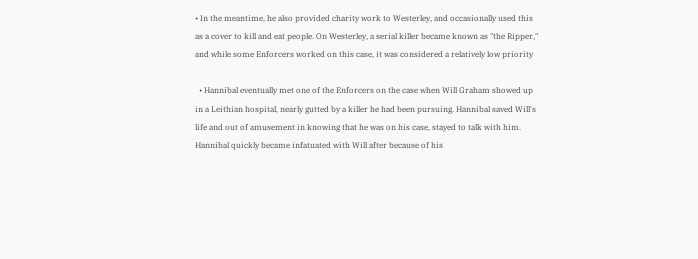• In the meantime, he also provided charity work to Westerley, and occasionally used this as a cover to kill and eat people. On Westerley, a serial killer became known as "the Ripper," and while some Enforcers worked on this case, it was considered a relatively low priority

  • Hannibal eventually met one of the Enforcers on the case when Will Graham showed up in a Leithian hospital, nearly gutted by a killer he had been pursuing. Hannibal saved Will's life and out of amusement in knowing that he was on his case, stayed to talk with him. Hannibal quickly became infatuated with Will after because of his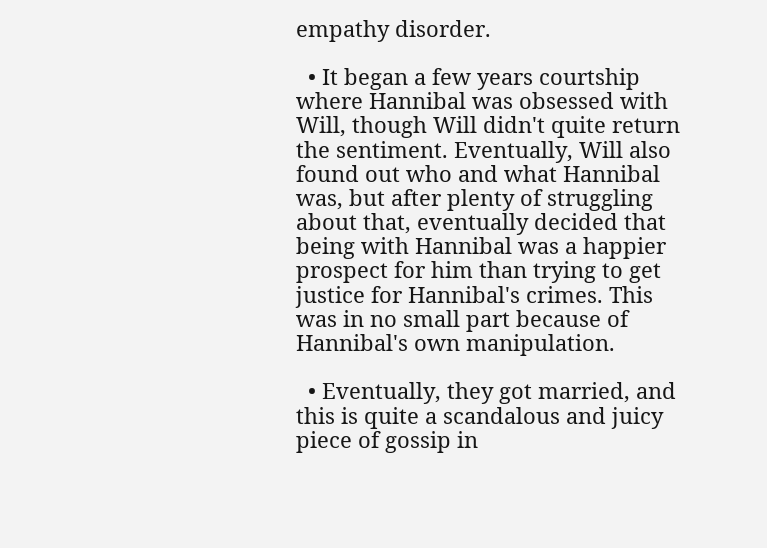empathy disorder.

  • It began a few years courtship where Hannibal was obsessed with Will, though Will didn't quite return the sentiment. Eventually, Will also found out who and what Hannibal was, but after plenty of struggling about that, eventually decided that being with Hannibal was a happier prospect for him than trying to get justice for Hannibal's crimes. This was in no small part because of Hannibal's own manipulation.

  • Eventually, they got married, and this is quite a scandalous and juicy piece of gossip in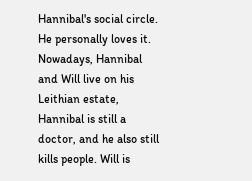Hannibal's social circle. He personally loves it. Nowadays, Hannibal and Will live on his Leithian estate, Hannibal is still a doctor, and he also still kills people. Will is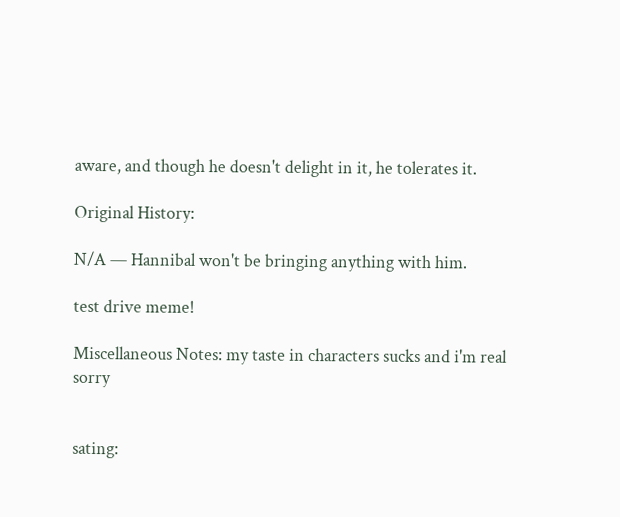aware, and though he doesn't delight in it, he tolerates it.

Original History:

N/A — Hannibal won't be bringing anything with him.

test drive meme!

Miscellaneous Notes: my taste in characters sucks and i'm real sorry


sating: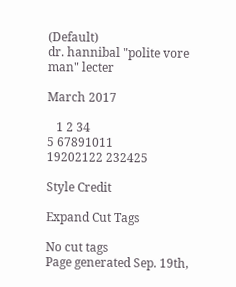(Default)
dr. hannibal "polite vore man" lecter

March 2017

   1 2 34
5 67891011
19202122 232425

Style Credit

Expand Cut Tags

No cut tags
Page generated Sep. 19th,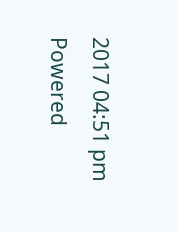2017 04:51 pm
Powered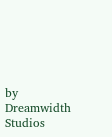by Dreamwidth Studios